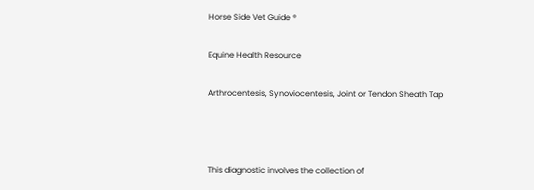Horse Side Vet Guide ®

Equine Health Resource

Arthrocentesis, Synoviocentesis, Joint or Tendon Sheath Tap



This diagnostic involves the collection of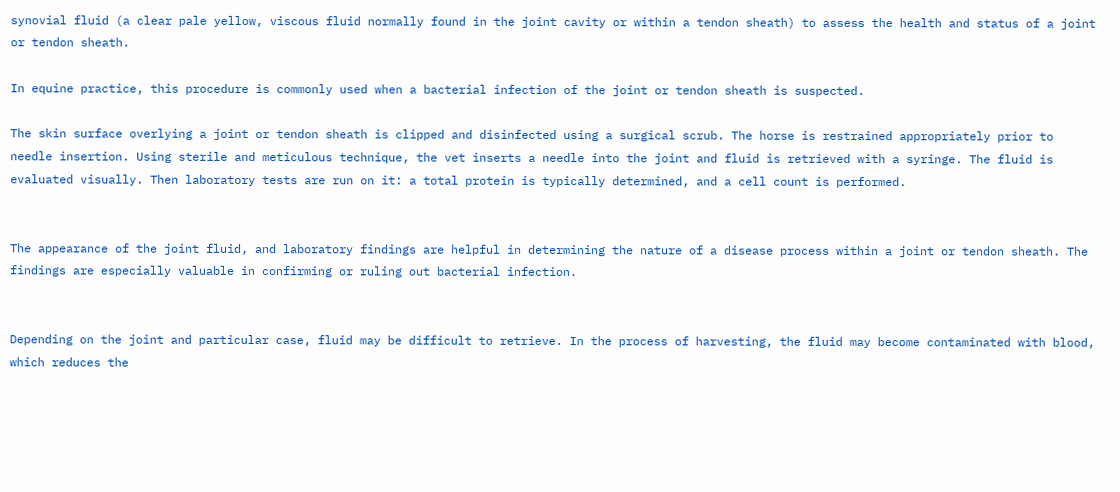synovial fluid (a clear pale yellow, viscous fluid normally found in the joint cavity or within a tendon sheath) to assess the health and status of a joint or tendon sheath.

In equine practice, this procedure is commonly used when a bacterial infection of the joint or tendon sheath is suspected.

The skin surface overlying a joint or tendon sheath is clipped and disinfected using a surgical scrub. The horse is restrained appropriately prior to needle insertion. Using sterile and meticulous technique, the vet inserts a needle into the joint and fluid is retrieved with a syringe. The fluid is evaluated visually. Then laboratory tests are run on it: a total protein is typically determined, and a cell count is performed.


The appearance of the joint fluid, and laboratory findings are helpful in determining the nature of a disease process within a joint or tendon sheath. The findings are especially valuable in confirming or ruling out bacterial infection.


Depending on the joint and particular case, fluid may be difficult to retrieve. In the process of harvesting, the fluid may become contaminated with blood, which reduces the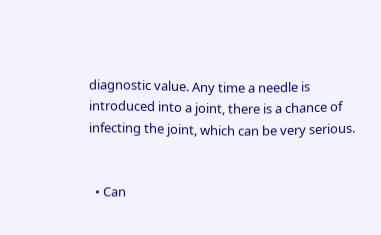diagnostic value. Any time a needle is introduced into a joint, there is a chance of infecting the joint, which can be very serious.


  • Can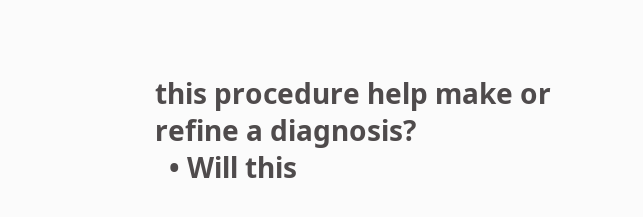this procedure help make or refine a diagnosis?
  • Will this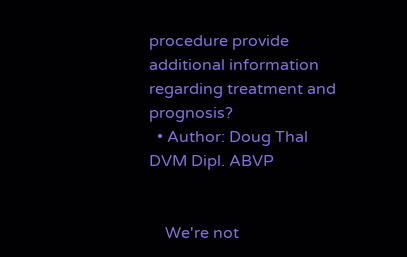procedure provide additional information regarding treatment and prognosis?
  • Author: Doug Thal DVM Dipl. ABVP


    We're not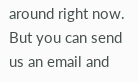around right now. But you can send us an email and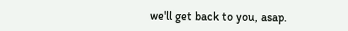we'll get back to you, asap.